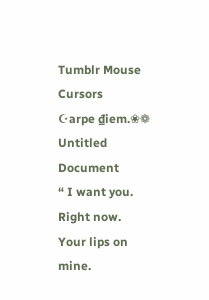Tumblr Mouse Cursors
☪arpe ₫iem.❀❁ Untitled Document
“ I want you.
Right now.
Your lips on mine.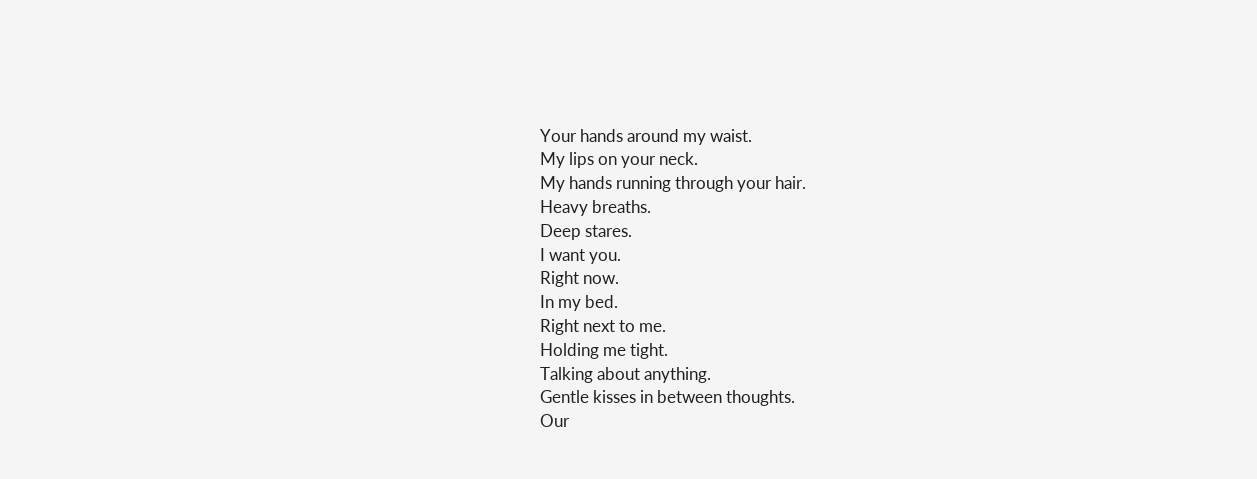Your hands around my waist.
My lips on your neck.
My hands running through your hair.
Heavy breaths.
Deep stares.
I want you.
Right now.
In my bed.
Right next to me.
Holding me tight.
Talking about anything.
Gentle kisses in between thoughts.
Our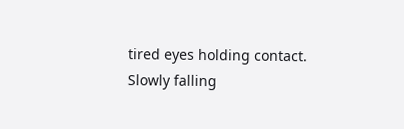tired eyes holding contact.
Slowly falling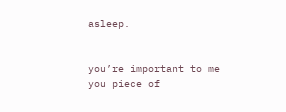asleep.


you’re important to me you piece of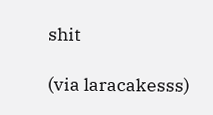shit

(via laracakesss)